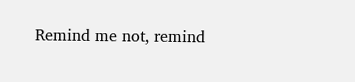Remind me not, remind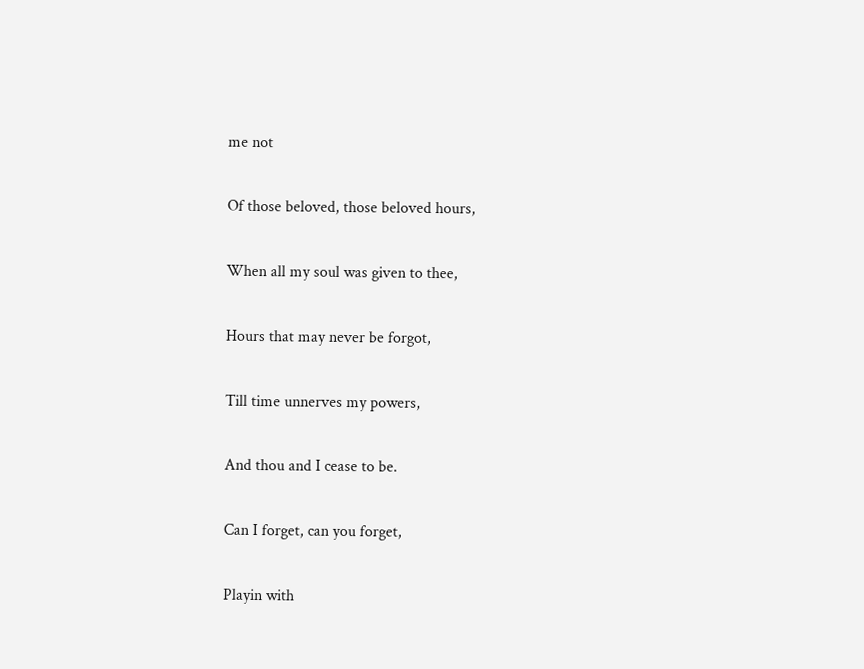me not

Of those beloved, those beloved hours,

When all my soul was given to thee,

Hours that may never be forgot,

Till time unnerves my powers,

And thou and I cease to be.

Can I forget, can you forget,

Playin with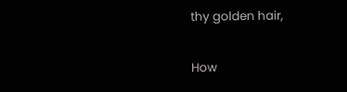thy golden hair,

How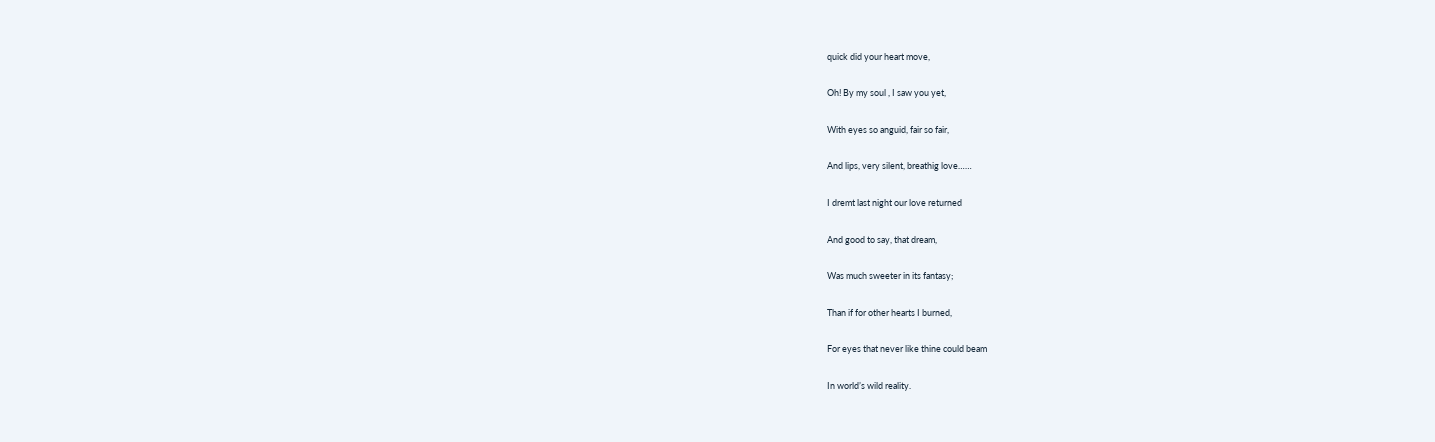quick did your heart move,

Oh! By my soul , I saw you yet,

With eyes so anguid, fair so fair,

And lips, very silent, breathig love……

I dremt last night our love returned

And good to say, that dream,

Was much sweeter in its fantasy;

Than if for other hearts I burned,

For eyes that never like thine could beam

In world’s wild reality.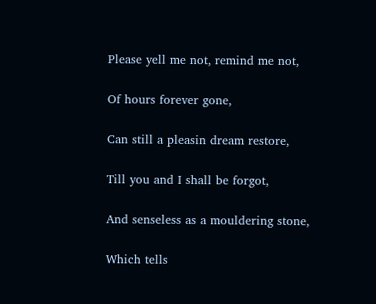Please yell me not, remind me not,

Of hours forever gone,

Can still a pleasin dream restore,

Till you and I shall be forgot,

And senseless as a mouldering stone,

Which tells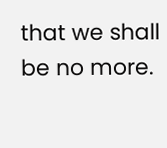that we shall be no more.